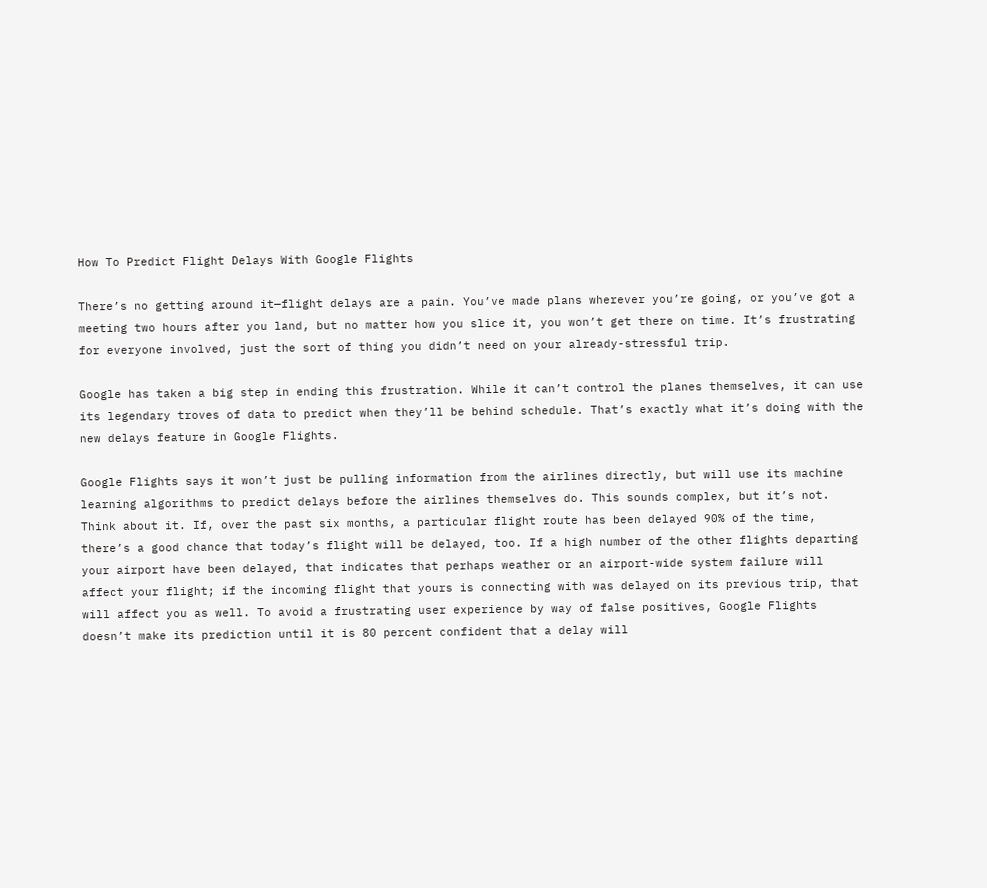How To Predict Flight Delays With Google Flights

There’s no getting around it—flight delays are a pain. You’ve made plans wherever you’re going, or you’ve got a meeting two hours after you land, but no matter how you slice it, you won’t get there on time. It’s frustrating for everyone involved, just the sort of thing you didn’t need on your already-stressful trip.

Google has taken a big step in ending this frustration. While it can’t control the planes themselves, it can use its legendary troves of data to predict when they’ll be behind schedule. That’s exactly what it’s doing with the new delays feature in Google Flights.

Google Flights says it won’t just be pulling information from the airlines directly, but will use its machine learning algorithms to predict delays before the airlines themselves do. This sounds complex, but it’s not. Think about it. If, over the past six months, a particular flight route has been delayed 90% of the time, there’s a good chance that today’s flight will be delayed, too. If a high number of the other flights departing your airport have been delayed, that indicates that perhaps weather or an airport-wide system failure will affect your flight; if the incoming flight that yours is connecting with was delayed on its previous trip, that will affect you as well. To avoid a frustrating user experience by way of false positives, Google Flights doesn’t make its prediction until it is 80 percent confident that a delay will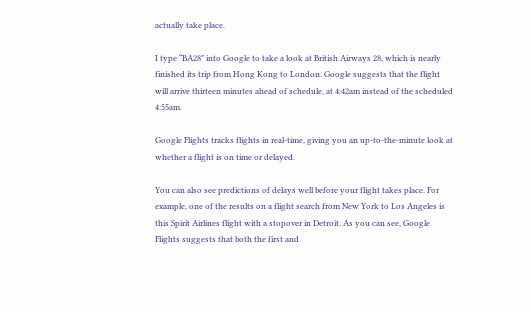actually take place.

I type “BA28” into Google to take a look at British Airways 28, which is nearly finished its trip from Hong Kong to London. Google suggests that the flight will arrive thirteen minutes ahead of schedule, at 4:42am instead of the scheduled 4:55am.

Google Flights tracks flights in real-time, giving you an up-to-the-minute look at whether a flight is on time or delayed.

You can also see predictions of delays well before your flight takes place. For example, one of the results on a flight search from New York to Los Angeles is this Spirit Airlines flight with a stopover in Detroit. As you can see, Google Flights suggests that both the first and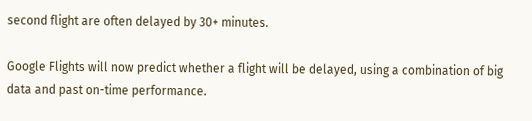second flight are often delayed by 30+ minutes.

Google Flights will now predict whether a flight will be delayed, using a combination of big data and past on-time performance.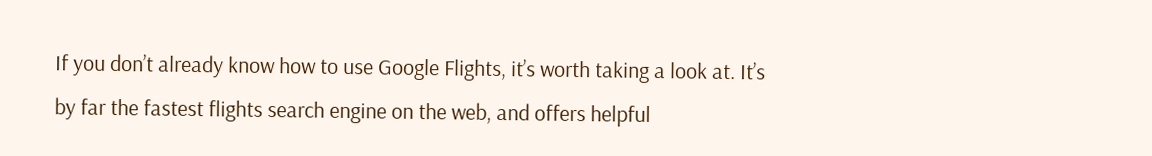If you don’t already know how to use Google Flights, it’s worth taking a look at. It’s by far the fastest flights search engine on the web, and offers helpful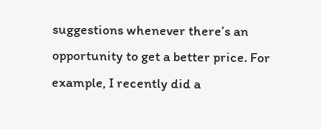suggestions whenever there’s an opportunity to get a better price. For example, I recently did a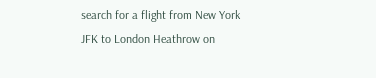search for a flight from New York JFK to London Heathrow on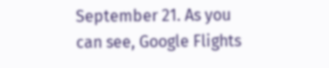September 21. As you can see, Google Flights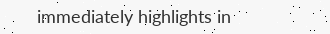immediately highlights in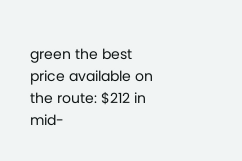green the best price available on the route: $212 in mid-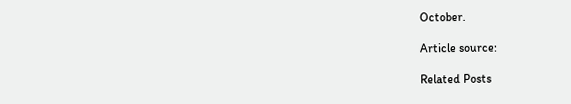October.

Article source:

Related Posts